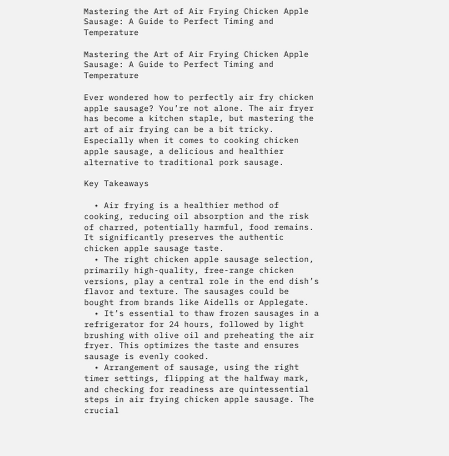Mastering the Art of Air Frying Chicken Apple Sausage: A Guide to Perfect Timing and Temperature

Mastering the Art of Air Frying Chicken Apple Sausage: A Guide to Perfect Timing and Temperature

Ever wondered how to perfectly air fry chicken apple sausage? You’re not alone. The air fryer has become a kitchen staple, but mastering the art of air frying can be a bit tricky. Especially when it comes to cooking chicken apple sausage, a delicious and healthier alternative to traditional pork sausage.

Key Takeaways

  • Air frying is a healthier method of cooking, reducing oil absorption and the risk of charred, potentially harmful, food remains. It significantly preserves the authentic chicken apple sausage taste.
  • The right chicken apple sausage selection, primarily high-quality, free-range chicken versions, play a central role in the end dish’s flavor and texture. The sausages could be bought from brands like Aidells or Applegate.
  • It’s essential to thaw frozen sausages in a refrigerator for 24 hours, followed by light brushing with olive oil and preheating the air fryer. This optimizes the taste and ensures sausage is evenly cooked.
  • Arrangement of sausage, using the right timer settings, flipping at the halfway mark, and checking for readiness are quintessential steps in air frying chicken apple sausage. The crucial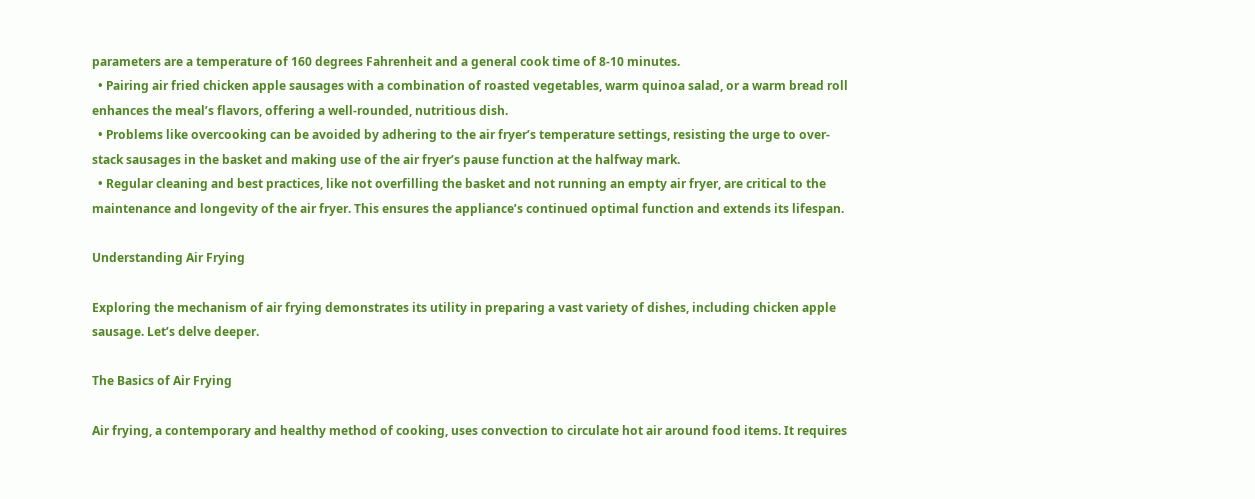parameters are a temperature of 160 degrees Fahrenheit and a general cook time of 8-10 minutes.
  • Pairing air fried chicken apple sausages with a combination of roasted vegetables, warm quinoa salad, or a warm bread roll enhances the meal’s flavors, offering a well-rounded, nutritious dish.
  • Problems like overcooking can be avoided by adhering to the air fryer’s temperature settings, resisting the urge to over-stack sausages in the basket and making use of the air fryer’s pause function at the halfway mark.
  • Regular cleaning and best practices, like not overfilling the basket and not running an empty air fryer, are critical to the maintenance and longevity of the air fryer. This ensures the appliance’s continued optimal function and extends its lifespan.

Understanding Air Frying

Exploring the mechanism of air frying demonstrates its utility in preparing a vast variety of dishes, including chicken apple sausage. Let’s delve deeper.

The Basics of Air Frying

Air frying, a contemporary and healthy method of cooking, uses convection to circulate hot air around food items. It requires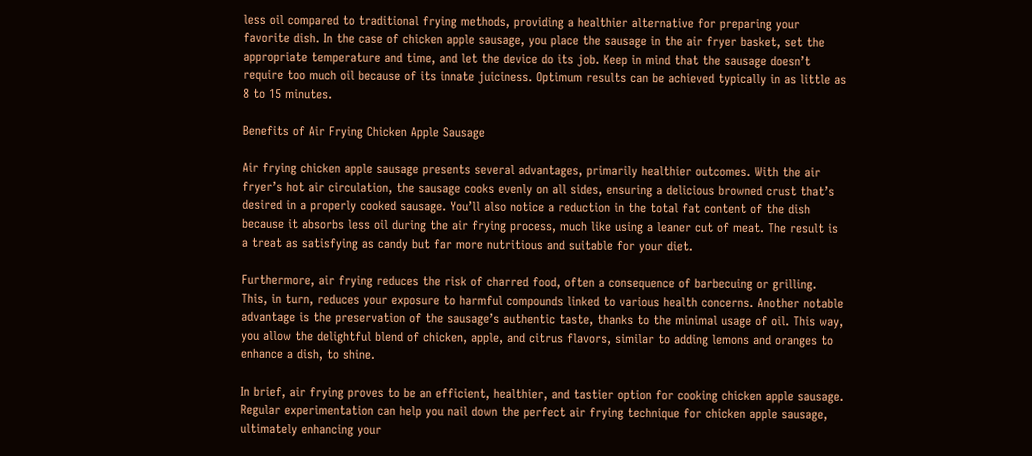less oil compared to traditional frying methods, providing a healthier alternative for preparing your favorite dish. In the case of chicken apple sausage, you place the sausage in the air fryer basket, set the appropriate temperature and time, and let the device do its job. Keep in mind that the sausage doesn’t require too much oil because of its innate juiciness. Optimum results can be achieved typically in as little as 8 to 15 minutes.

Benefits of Air Frying Chicken Apple Sausage

Air frying chicken apple sausage presents several advantages, primarily healthier outcomes. With the air fryer’s hot air circulation, the sausage cooks evenly on all sides, ensuring a delicious browned crust that’s desired in a properly cooked sausage. You’ll also notice a reduction in the total fat content of the dish because it absorbs less oil during the air frying process, much like using a leaner cut of meat. The result is a treat as satisfying as candy but far more nutritious and suitable for your diet.

Furthermore, air frying reduces the risk of charred food, often a consequence of barbecuing or grilling. This, in turn, reduces your exposure to harmful compounds linked to various health concerns. Another notable advantage is the preservation of the sausage’s authentic taste, thanks to the minimal usage of oil. This way, you allow the delightful blend of chicken, apple, and citrus flavors, similar to adding lemons and oranges to enhance a dish, to shine.

In brief, air frying proves to be an efficient, healthier, and tastier option for cooking chicken apple sausage. Regular experimentation can help you nail down the perfect air frying technique for chicken apple sausage, ultimately enhancing your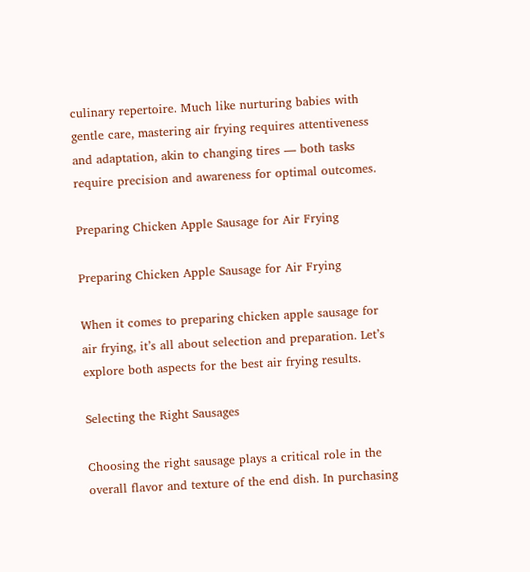culinary repertoire. Much like nurturing babies with gentle care, mastering air frying requires attentiveness and adaptation, akin to changing tires — both tasks require precision and awareness for optimal outcomes.

Preparing Chicken Apple Sausage for Air Frying

Preparing Chicken Apple Sausage for Air Frying

When it comes to preparing chicken apple sausage for air frying, it’s all about selection and preparation. Let’s explore both aspects for the best air frying results.

Selecting the Right Sausages

Choosing the right sausage plays a critical role in the overall flavor and texture of the end dish. In purchasing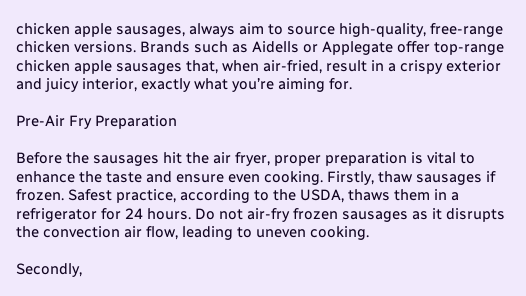chicken apple sausages, always aim to source high-quality, free-range chicken versions. Brands such as Aidells or Applegate offer top-range chicken apple sausages that, when air-fried, result in a crispy exterior and juicy interior, exactly what you’re aiming for.

Pre-Air Fry Preparation

Before the sausages hit the air fryer, proper preparation is vital to enhance the taste and ensure even cooking. Firstly, thaw sausages if frozen. Safest practice, according to the USDA, thaws them in a refrigerator for 24 hours. Do not air-fry frozen sausages as it disrupts the convection air flow, leading to uneven cooking.

Secondly,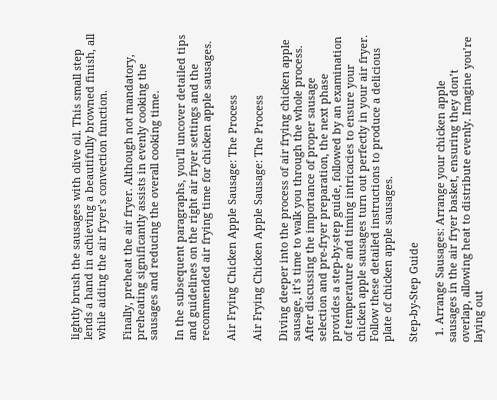lightly brush the sausages with olive oil. This small step lends a hand in achieving a beautifully browned finish, all while aiding the air fryer’s convection function.

Finally, preheat the air fryer. Although not mandatory, preheating significantly assists in evenly cooking the sausages and reducing the overall cooking time.

In the subsequent paragraphs, you’ll uncover detailed tips and guidelines on the right air fryer settings and the recommended air frying time for chicken apple sausages.

Air Frying Chicken Apple Sausage: The Process

Air Frying Chicken Apple Sausage: The Process

Diving deeper into the process of air frying chicken apple sausage, it’s time to walk you through the whole process. After discussing the importance of proper sausage selection and pre-fryer preparation, the next phase provides a step-by-step guide, followed by an examination of temperature and timing intricacies to ensure your chicken apple sausages turn out perfectly in your air fryer. Follow these detailed instructions to produce a delicious plate of chicken apple sausages.

Step-by-Step Guide

  1. Arrange Sausages: Arrange your chicken apple sausages in the air fryer basket, ensuring they don’t overlap, allowing heat to distribute evenly. Imagine you’re laying out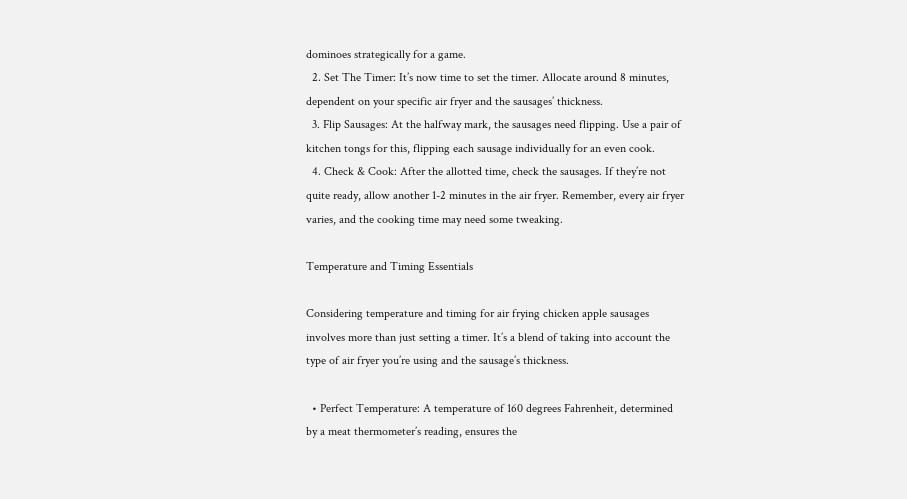dominoes strategically for a game.
  2. Set The Timer: It’s now time to set the timer. Allocate around 8 minutes, dependent on your specific air fryer and the sausages’ thickness.
  3. Flip Sausages: At the halfway mark, the sausages need flipping. Use a pair of kitchen tongs for this, flipping each sausage individually for an even cook.
  4. Check & Cook: After the allotted time, check the sausages. If they’re not quite ready, allow another 1-2 minutes in the air fryer. Remember, every air fryer varies, and the cooking time may need some tweaking.

Temperature and Timing Essentials

Considering temperature and timing for air frying chicken apple sausages involves more than just setting a timer. It’s a blend of taking into account the type of air fryer you’re using and the sausage’s thickness.

  • Perfect Temperature: A temperature of 160 degrees Fahrenheit, determined by a meat thermometer’s reading, ensures the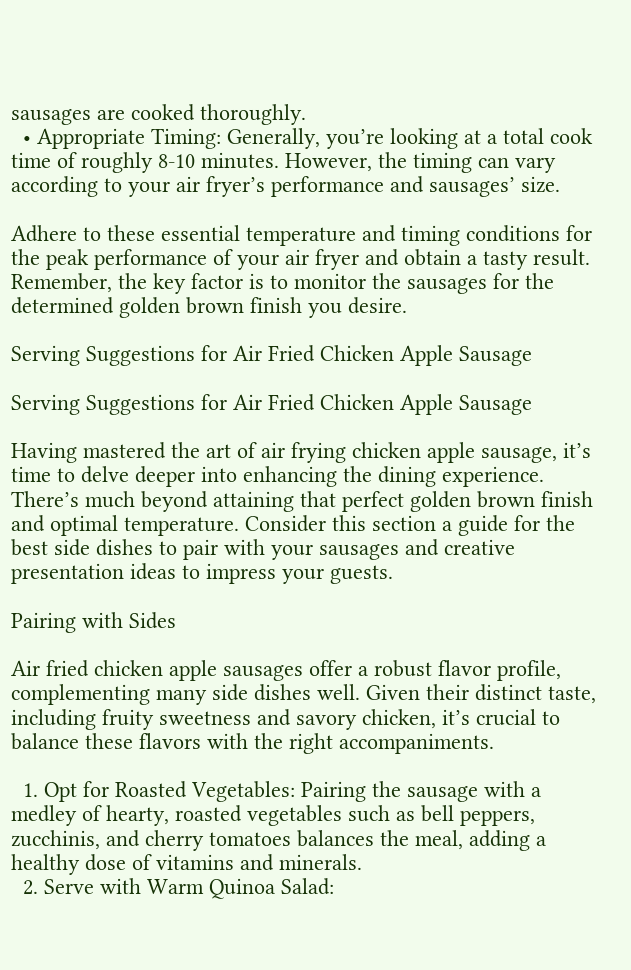sausages are cooked thoroughly.
  • Appropriate Timing: Generally, you’re looking at a total cook time of roughly 8-10 minutes. However, the timing can vary according to your air fryer’s performance and sausages’ size.

Adhere to these essential temperature and timing conditions for the peak performance of your air fryer and obtain a tasty result. Remember, the key factor is to monitor the sausages for the determined golden brown finish you desire.

Serving Suggestions for Air Fried Chicken Apple Sausage

Serving Suggestions for Air Fried Chicken Apple Sausage

Having mastered the art of air frying chicken apple sausage, it’s time to delve deeper into enhancing the dining experience. There’s much beyond attaining that perfect golden brown finish and optimal temperature. Consider this section a guide for the best side dishes to pair with your sausages and creative presentation ideas to impress your guests.

Pairing with Sides

Air fried chicken apple sausages offer a robust flavor profile, complementing many side dishes well. Given their distinct taste, including fruity sweetness and savory chicken, it’s crucial to balance these flavors with the right accompaniments.

  1. Opt for Roasted Vegetables: Pairing the sausage with a medley of hearty, roasted vegetables such as bell peppers, zucchinis, and cherry tomatoes balances the meal, adding a healthy dose of vitamins and minerals.
  2. Serve with Warm Quinoa Salad: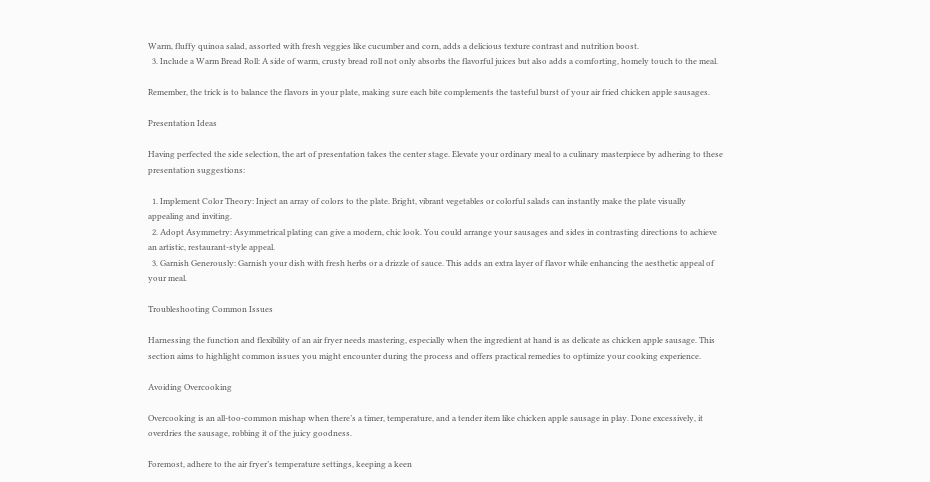Warm, fluffy quinoa salad, assorted with fresh veggies like cucumber and corn, adds a delicious texture contrast and nutrition boost.
  3. Include a Warm Bread Roll: A side of warm, crusty bread roll not only absorbs the flavorful juices but also adds a comforting, homely touch to the meal.

Remember, the trick is to balance the flavors in your plate, making sure each bite complements the tasteful burst of your air fried chicken apple sausages.

Presentation Ideas

Having perfected the side selection, the art of presentation takes the center stage. Elevate your ordinary meal to a culinary masterpiece by adhering to these presentation suggestions:

  1. Implement Color Theory: Inject an array of colors to the plate. Bright, vibrant vegetables or colorful salads can instantly make the plate visually appealing and inviting.
  2. Adopt Asymmetry: Asymmetrical plating can give a modern, chic look. You could arrange your sausages and sides in contrasting directions to achieve an artistic, restaurant-style appeal.
  3. Garnish Generously: Garnish your dish with fresh herbs or a drizzle of sauce. This adds an extra layer of flavor while enhancing the aesthetic appeal of your meal.

Troubleshooting Common Issues

Harnessing the function and flexibility of an air fryer needs mastering, especially when the ingredient at hand is as delicate as chicken apple sausage. This section aims to highlight common issues you might encounter during the process and offers practical remedies to optimize your cooking experience.

Avoiding Overcooking

Overcooking is an all-too-common mishap when there’s a timer, temperature, and a tender item like chicken apple sausage in play. Done excessively, it overdries the sausage, robbing it of the juicy goodness.

Foremost, adhere to the air fryer’s temperature settings, keeping a keen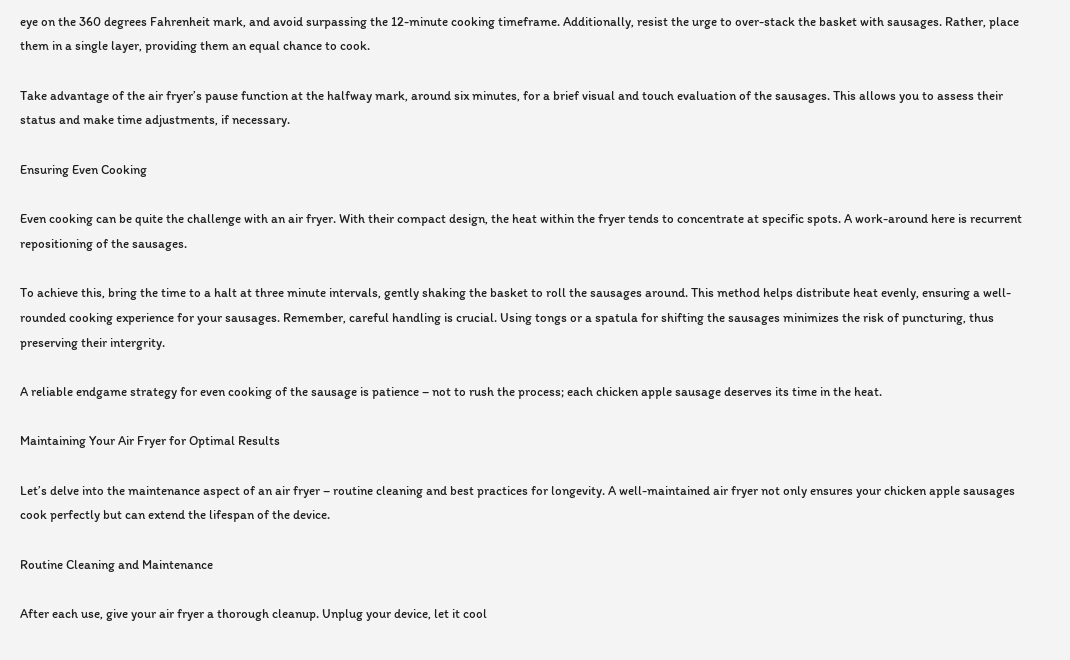eye on the 360 degrees Fahrenheit mark, and avoid surpassing the 12-minute cooking timeframe. Additionally, resist the urge to over-stack the basket with sausages. Rather, place them in a single layer, providing them an equal chance to cook.

Take advantage of the air fryer’s pause function at the halfway mark, around six minutes, for a brief visual and touch evaluation of the sausages. This allows you to assess their status and make time adjustments, if necessary.

Ensuring Even Cooking

Even cooking can be quite the challenge with an air fryer. With their compact design, the heat within the fryer tends to concentrate at specific spots. A work-around here is recurrent repositioning of the sausages.

To achieve this, bring the time to a halt at three minute intervals, gently shaking the basket to roll the sausages around. This method helps distribute heat evenly, ensuring a well-rounded cooking experience for your sausages. Remember, careful handling is crucial. Using tongs or a spatula for shifting the sausages minimizes the risk of puncturing, thus preserving their intergrity.

A reliable endgame strategy for even cooking of the sausage is patience – not to rush the process; each chicken apple sausage deserves its time in the heat.

Maintaining Your Air Fryer for Optimal Results

Let’s delve into the maintenance aspect of an air fryer – routine cleaning and best practices for longevity. A well-maintained air fryer not only ensures your chicken apple sausages cook perfectly but can extend the lifespan of the device.

Routine Cleaning and Maintenance

After each use, give your air fryer a thorough cleanup. Unplug your device, let it cool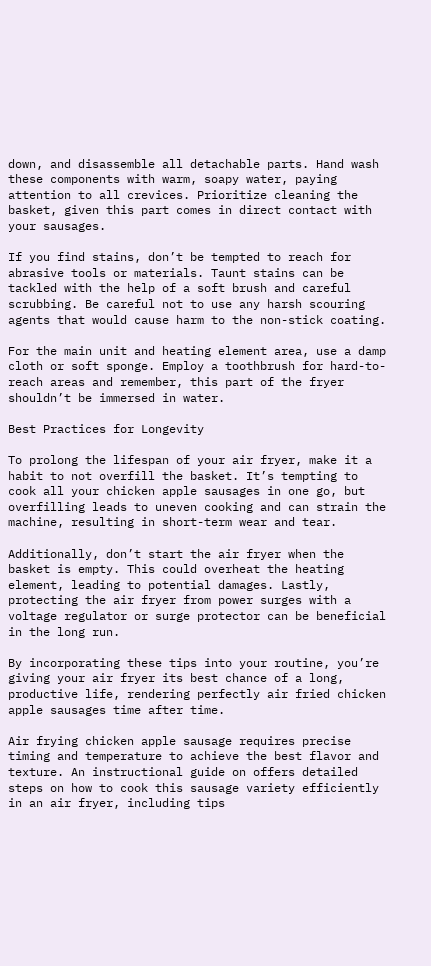down, and disassemble all detachable parts. Hand wash these components with warm, soapy water, paying attention to all crevices. Prioritize cleaning the basket, given this part comes in direct contact with your sausages.

If you find stains, don’t be tempted to reach for abrasive tools or materials. Taunt stains can be tackled with the help of a soft brush and careful scrubbing. Be careful not to use any harsh scouring agents that would cause harm to the non-stick coating.

For the main unit and heating element area, use a damp cloth or soft sponge. Employ a toothbrush for hard-to-reach areas and remember, this part of the fryer shouldn’t be immersed in water.

Best Practices for Longevity

To prolong the lifespan of your air fryer, make it a habit to not overfill the basket. It’s tempting to cook all your chicken apple sausages in one go, but overfilling leads to uneven cooking and can strain the machine, resulting in short-term wear and tear.

Additionally, don’t start the air fryer when the basket is empty. This could overheat the heating element, leading to potential damages. Lastly, protecting the air fryer from power surges with a voltage regulator or surge protector can be beneficial in the long run.

By incorporating these tips into your routine, you’re giving your air fryer its best chance of a long, productive life, rendering perfectly air fried chicken apple sausages time after time.

Air frying chicken apple sausage requires precise timing and temperature to achieve the best flavor and texture. An instructional guide on offers detailed steps on how to cook this sausage variety efficiently in an air fryer, including tips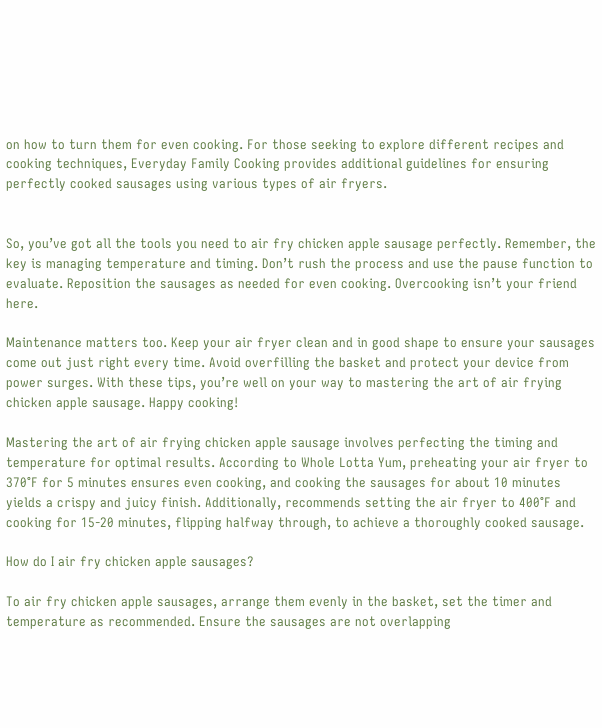on how to turn them for even cooking. For those seeking to explore different recipes and cooking techniques, Everyday Family Cooking provides additional guidelines for ensuring perfectly cooked sausages using various types of air fryers.


So, you’ve got all the tools you need to air fry chicken apple sausage perfectly. Remember, the key is managing temperature and timing. Don’t rush the process and use the pause function to evaluate. Reposition the sausages as needed for even cooking. Overcooking isn’t your friend here.

Maintenance matters too. Keep your air fryer clean and in good shape to ensure your sausages come out just right every time. Avoid overfilling the basket and protect your device from power surges. With these tips, you’re well on your way to mastering the art of air frying chicken apple sausage. Happy cooking!

Mastering the art of air frying chicken apple sausage involves perfecting the timing and temperature for optimal results. According to Whole Lotta Yum, preheating your air fryer to 370°F for 5 minutes ensures even cooking, and cooking the sausages for about 10 minutes yields a crispy and juicy finish. Additionally, recommends setting the air fryer to 400°F and cooking for 15-20 minutes, flipping halfway through, to achieve a thoroughly cooked sausage.

How do I air fry chicken apple sausages?

To air fry chicken apple sausages, arrange them evenly in the basket, set the timer and temperature as recommended. Ensure the sausages are not overlapping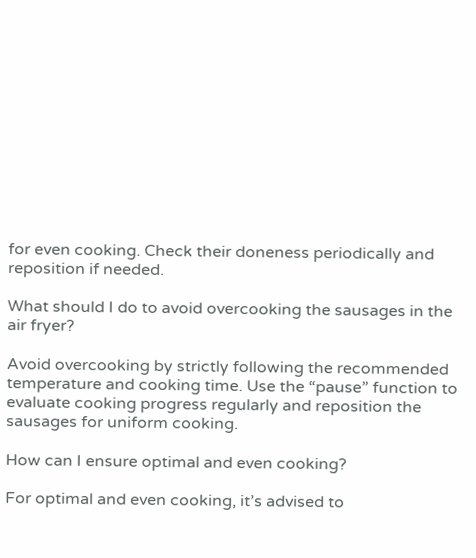for even cooking. Check their doneness periodically and reposition if needed.

What should I do to avoid overcooking the sausages in the air fryer?

Avoid overcooking by strictly following the recommended temperature and cooking time. Use the “pause” function to evaluate cooking progress regularly and reposition the sausages for uniform cooking.

How can I ensure optimal and even cooking?

For optimal and even cooking, it’s advised to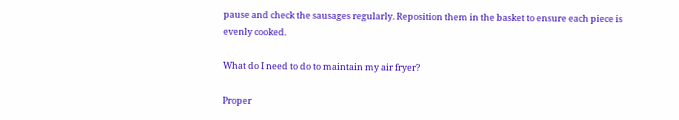pause and check the sausages regularly. Reposition them in the basket to ensure each piece is evenly cooked.

What do I need to do to maintain my air fryer?

Proper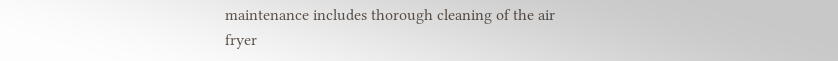maintenance includes thorough cleaning of the air fryer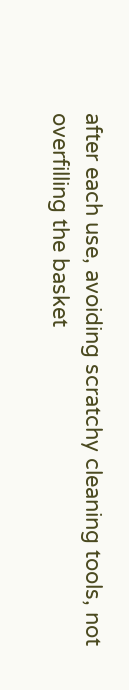after each use, avoiding scratchy cleaning tools, not overfilling the basket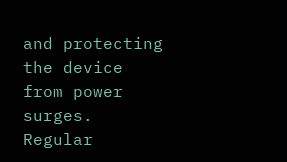and protecting the device from power surges. Regular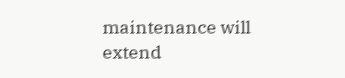maintenance will extend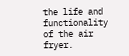the life and functionality of the air fryer.